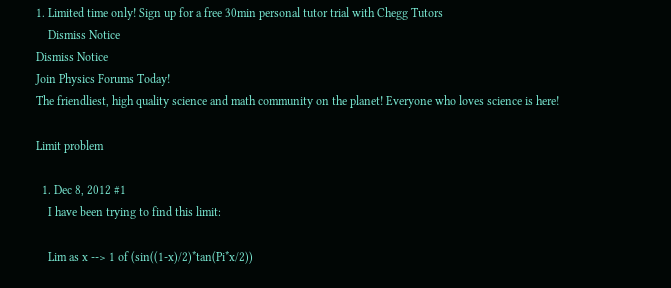1. Limited time only! Sign up for a free 30min personal tutor trial with Chegg Tutors
    Dismiss Notice
Dismiss Notice
Join Physics Forums Today!
The friendliest, high quality science and math community on the planet! Everyone who loves science is here!

Limit problem

  1. Dec 8, 2012 #1
    I have been trying to find this limit:

    Lim as x --> 1 of (sin((1-x)/2)*tan(Pi*x/2))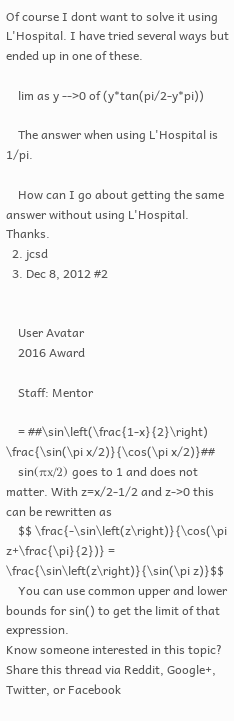Of course I dont want to solve it using L'Hospital. I have tried several ways but ended up in one of these.

    lim as y -->0 of (y*tan(pi/2-y*pi))

    The answer when using L'Hospital is 1/pi.

    How can I go about getting the same answer without using L'Hospital. Thanks.
  2. jcsd
  3. Dec 8, 2012 #2


    User Avatar
    2016 Award

    Staff: Mentor

    = ##\sin\left(\frac{1-x}{2}\right) \frac{\sin(\pi x/2)}{\cos(\pi x/2)}##
    sin(πx/2) goes to 1 and does not matter. With z=x/2-1/2 and z->0 this can be rewritten as
    $$ \frac{-\sin\left(z\right)}{\cos(\pi z+\frac{\pi}{2})} = \frac{\sin\left(z\right)}{\sin(\pi z)}$$
    You can use common upper and lower bounds for sin() to get the limit of that expression.
Know someone interested in this topic? Share this thread via Reddit, Google+, Twitter, or Facebook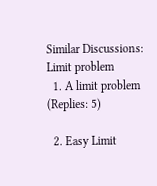Similar Discussions: Limit problem
  1. A limit problem (Replies: 5)

  2. Easy Limit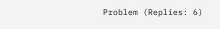Problem (Replies: 6)